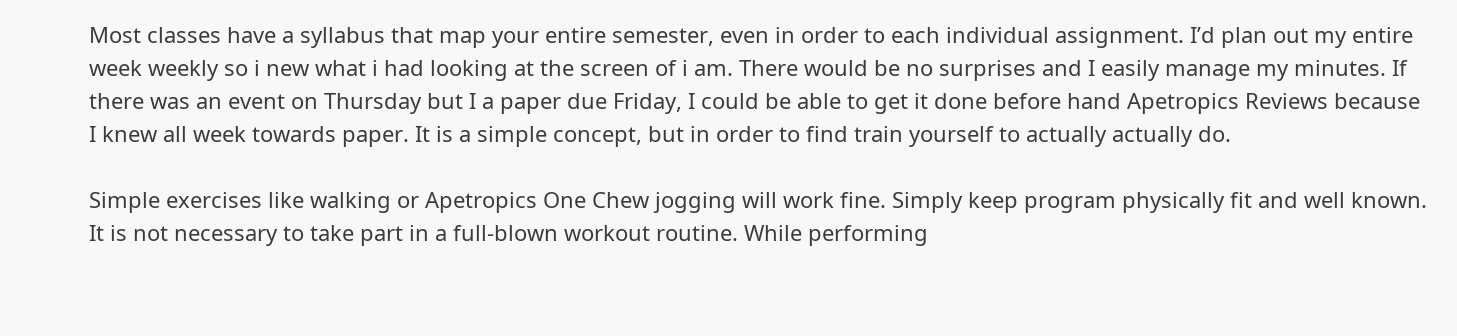Most classes have a syllabus that map your entire semester, even in order to each individual assignment. I’d plan out my entire week weekly so i new what i had looking at the screen of i am. There would be no surprises and I easily manage my minutes. If there was an event on Thursday but I a paper due Friday, I could be able to get it done before hand Apetropics Reviews because I knew all week towards paper. It is a simple concept, but in order to find train yourself to actually actually do.

Simple exercises like walking or Apetropics One Chew jogging will work fine. Simply keep program physically fit and well known. It is not necessary to take part in a full-blown workout routine. While performing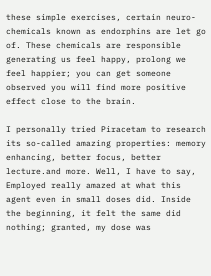these simple exercises, certain neuro-chemicals known as endorphins are let go of. These chemicals are responsible generating us feel happy, prolong we feel happier; you can get someone observed you will find more positive effect close to the brain.

I personally tried Piracetam to research its so-called amazing properties: memory enhancing, better focus, better lecture.and more. Well, I have to say, Employed really amazed at what this agent even in small doses did. Inside the beginning, it felt the same did nothing; granted, my dose was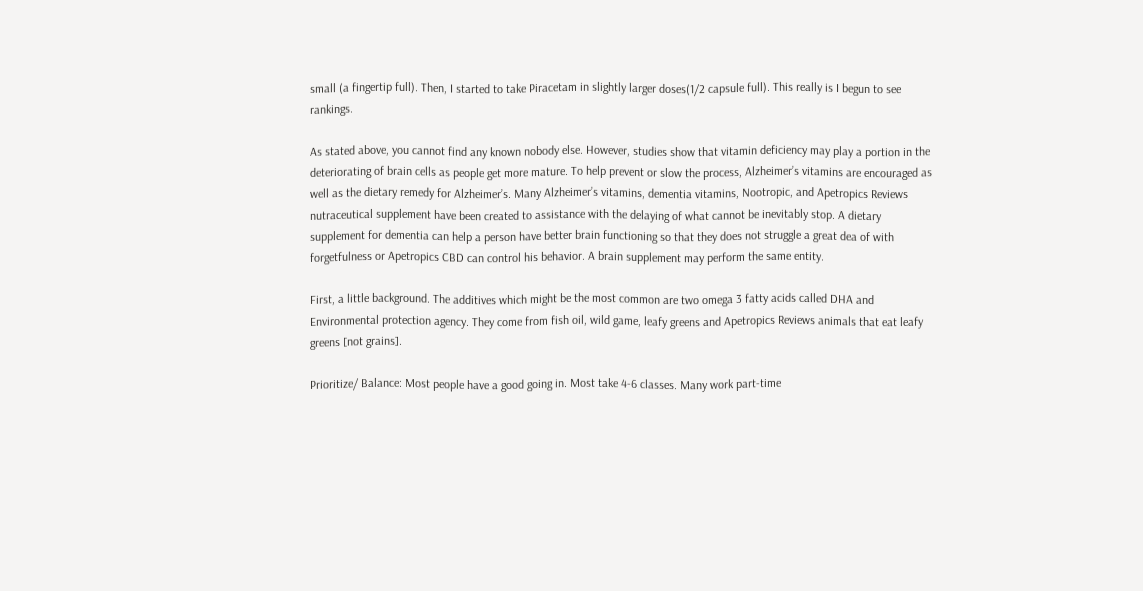small (a fingertip full). Then, I started to take Piracetam in slightly larger doses(1/2 capsule full). This really is I begun to see rankings.

As stated above, you cannot find any known nobody else. However, studies show that vitamin deficiency may play a portion in the deteriorating of brain cells as people get more mature. To help prevent or slow the process, Alzheimer’s vitamins are encouraged as well as the dietary remedy for Alzheimer’s. Many Alzheimer’s vitamins, dementia vitamins, Nootropic, and Apetropics Reviews nutraceutical supplement have been created to assistance with the delaying of what cannot be inevitably stop. A dietary supplement for dementia can help a person have better brain functioning so that they does not struggle a great dea of with forgetfulness or Apetropics CBD can control his behavior. A brain supplement may perform the same entity.

First, a little background. The additives which might be the most common are two omega 3 fatty acids called DHA and Environmental protection agency. They come from fish oil, wild game, leafy greens and Apetropics Reviews animals that eat leafy greens [not grains].

Prioritize/ Balance: Most people have a good going in. Most take 4-6 classes. Many work part-time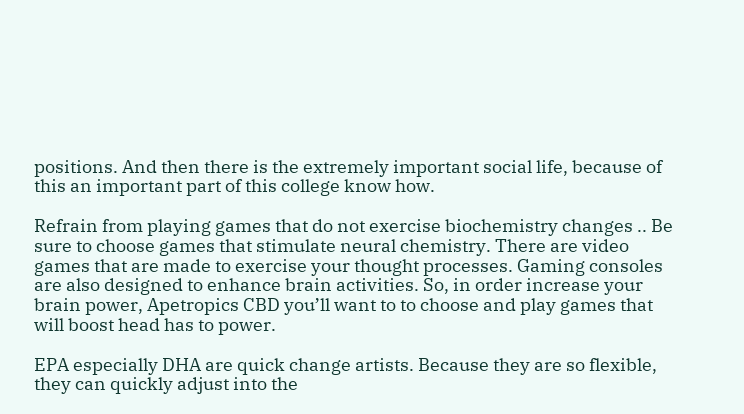positions. And then there is the extremely important social life, because of this an important part of this college know how.

Refrain from playing games that do not exercise biochemistry changes .. Be sure to choose games that stimulate neural chemistry. There are video games that are made to exercise your thought processes. Gaming consoles are also designed to enhance brain activities. So, in order increase your brain power, Apetropics CBD you’ll want to to choose and play games that will boost head has to power.

EPA especially DHA are quick change artists. Because they are so flexible, they can quickly adjust into the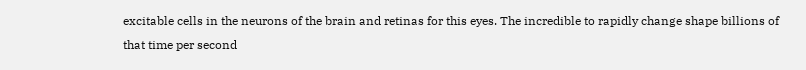excitable cells in the neurons of the brain and retinas for this eyes. The incredible to rapidly change shape billions of that time per second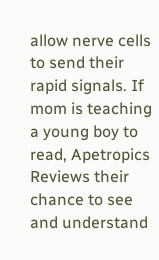allow nerve cells to send their rapid signals. If mom is teaching a young boy to read, Apetropics Reviews their chance to see and understand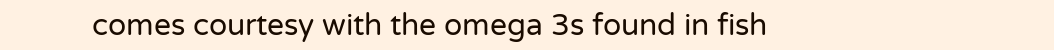comes courtesy with the omega 3s found in fish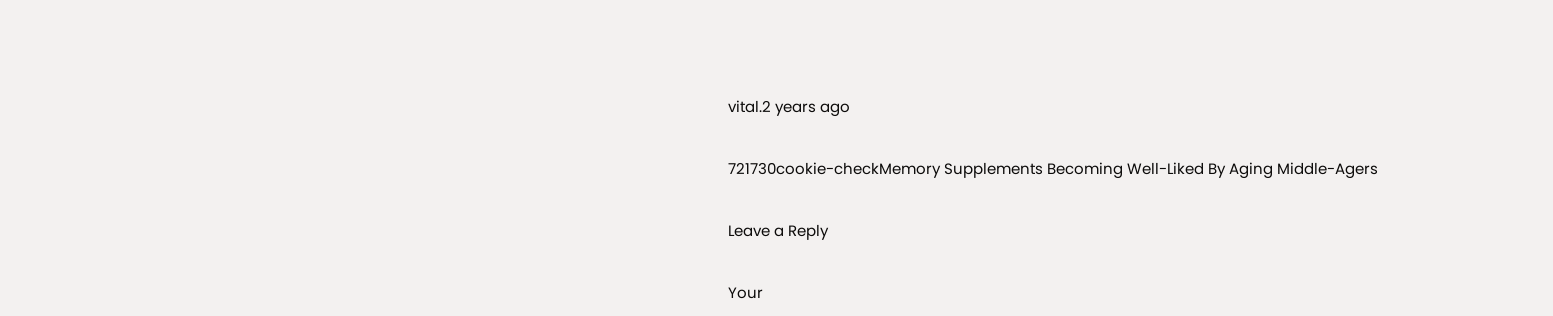vital.2 years ago

721730cookie-checkMemory Supplements Becoming Well-Liked By Aging Middle-Agers

Leave a Reply

Your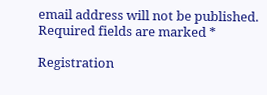email address will not be published. Required fields are marked *

Registration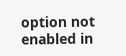option not enabled in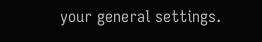your general settings.